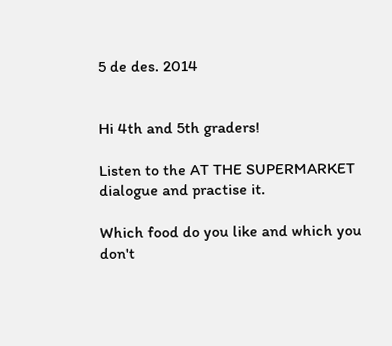5 de des. 2014


Hi 4th and 5th graders!

Listen to the AT THE SUPERMARKET dialogue and practise it.

Which food do you like and which you don't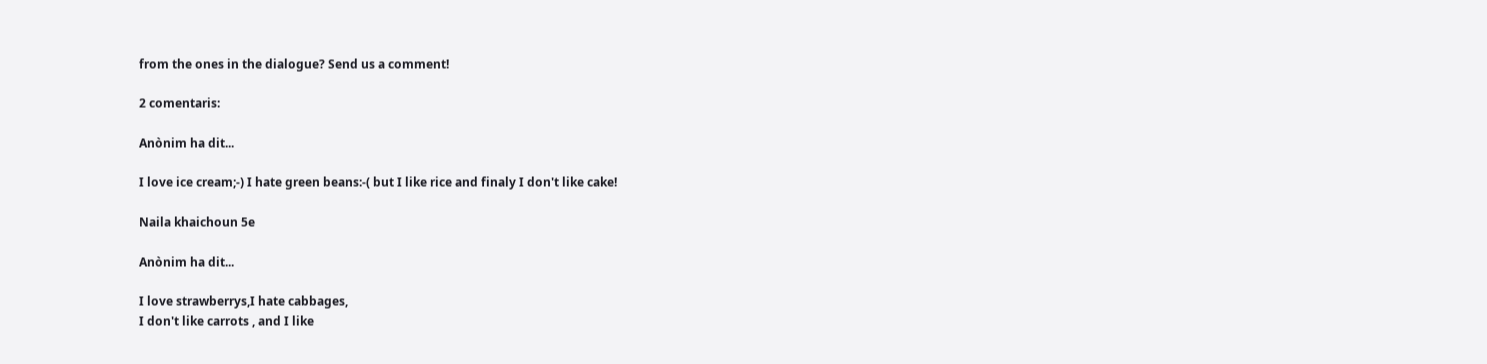from the ones in the dialogue? Send us a comment!

2 comentaris:

Anònim ha dit...

I love ice cream;-) I hate green beans:-( but I like rice and finaly I don't like cake!

Naila khaichoun 5e

Anònim ha dit...

I love strawberrys,I hate cabbages,
I don't like carrots , and I like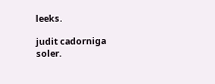leeks.

judit cadorniga soler.